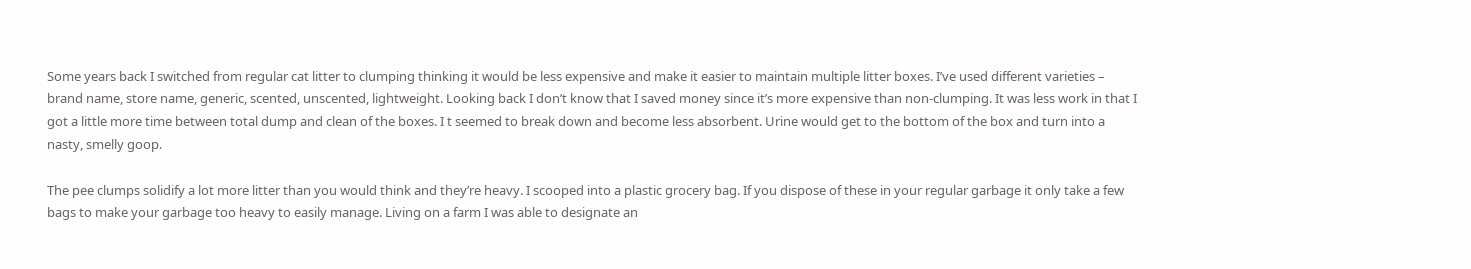Some years back I switched from regular cat litter to clumping thinking it would be less expensive and make it easier to maintain multiple litter boxes. I’ve used different varieties – brand name, store name, generic, scented, unscented, lightweight. Looking back I don’t know that I saved money since it’s more expensive than non-clumping. It was less work in that I got a little more time between total dump and clean of the boxes. I t seemed to break down and become less absorbent. Urine would get to the bottom of the box and turn into a nasty, smelly goop.

The pee clumps solidify a lot more litter than you would think and they’re heavy. I scooped into a plastic grocery bag. If you dispose of these in your regular garbage it only take a few bags to make your garbage too heavy to easily manage. Living on a farm I was able to designate an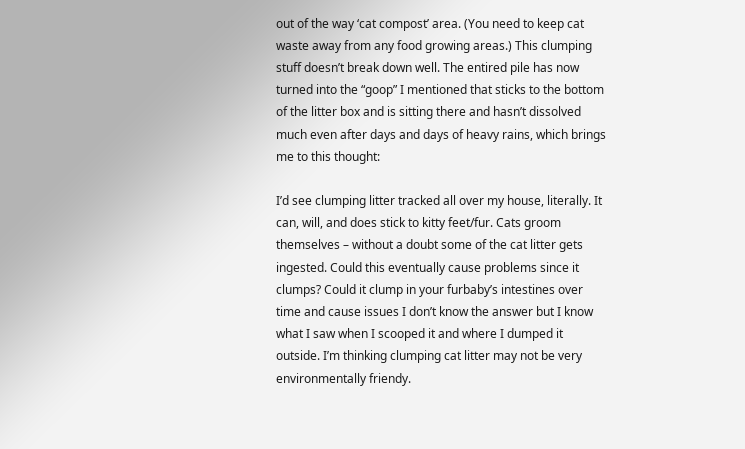out of the way ‘cat compost’ area. (You need to keep cat waste away from any food growing areas.) This clumping stuff doesn’t break down well. The entired pile has now turned into the “goop” I mentioned that sticks to the bottom of the litter box and is sitting there and hasn’t dissolved much even after days and days of heavy rains, which brings me to this thought:

I’d see clumping litter tracked all over my house, literally. It can, will, and does stick to kitty feet/fur. Cats groom themselves – without a doubt some of the cat litter gets ingested. Could this eventually cause problems since it clumps? Could it clump in your furbaby’s intestines over time and cause issues I don’t know the answer but I know what I saw when I scooped it and where I dumped it outside. I’m thinking clumping cat litter may not be very environmentally friendy.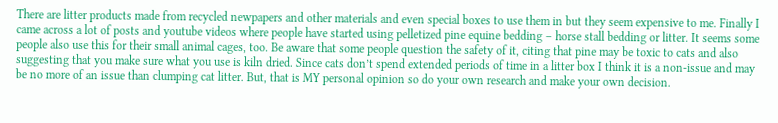There are litter products made from recycled newpapers and other materials and even special boxes to use them in but they seem expensive to me. Finally I came across a lot of posts and youtube videos where people have started using pelletized pine equine bedding – horse stall bedding or litter. It seems some people also use this for their small animal cages, too. Be aware that some people question the safety of it, citing that pine may be toxic to cats and also suggesting that you make sure what you use is kiln dried. Since cats don’t spend extended periods of time in a litter box I think it is a non-issue and may be no more of an issue than clumping cat litter. But, that is MY personal opinion so do your own research and make your own decision.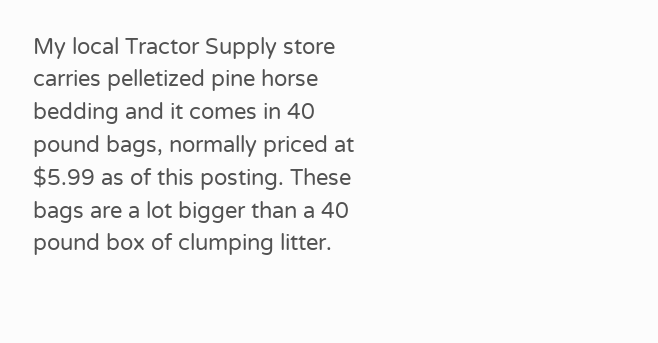My local Tractor Supply store carries pelletized pine horse bedding and it comes in 40 pound bags, normally priced at $5.99 as of this posting. These bags are a lot bigger than a 40 pound box of clumping litter.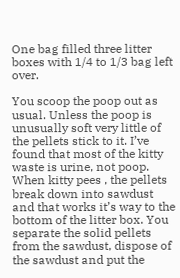One bag filled three litter boxes with 1/4 to 1/3 bag left over.

You scoop the poop out as usual. Unless the poop is unusually soft very little of the pellets stick to it. I’ve found that most of the kitty waste is urine, not poop. When kitty pees , the pellets break down into sawdust and that works it’s way to the bottom of the litter box. You separate the solid pellets from the sawdust, dispose of the sawdust and put the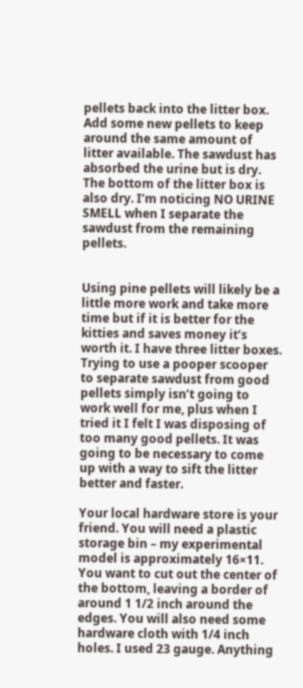pellets back into the litter box. Add some new pellets to keep around the same amount of litter available. The sawdust has absorbed the urine but is dry. The bottom of the litter box is also dry. I’m noticing NO URINE SMELL when I separate the sawdust from the remaining pellets.


Using pine pellets will likely be a little more work and take more time but if it is better for the kitties and saves money it’s worth it. I have three litter boxes. Trying to use a pooper scooper to separate sawdust from good pellets simply isn’t going to work well for me, plus when I tried it I felt I was disposing of too many good pellets. It was going to be necessary to come up with a way to sift the litter better and faster.

Your local hardware store is your friend. You will need a plastic storage bin – my experimental model is approximately 16×11. You want to cut out the center of the bottom, leaving a border of around 1 1/2 inch around the edges. You will also need some hardware cloth with 1/4 inch holes. I used 23 gauge. Anything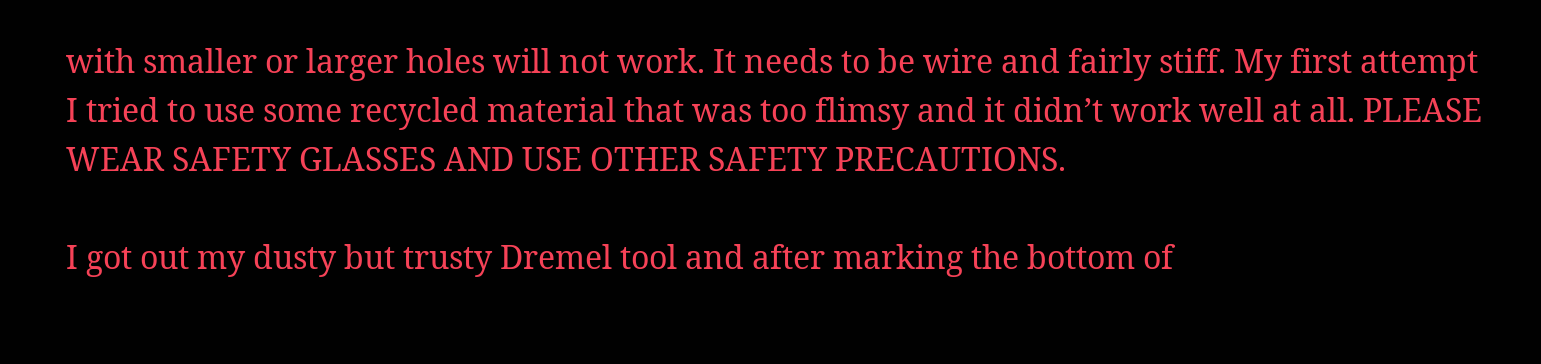with smaller or larger holes will not work. It needs to be wire and fairly stiff. My first attempt I tried to use some recycled material that was too flimsy and it didn’t work well at all. PLEASE WEAR SAFETY GLASSES AND USE OTHER SAFETY PRECAUTIONS.

I got out my dusty but trusty Dremel tool and after marking the bottom of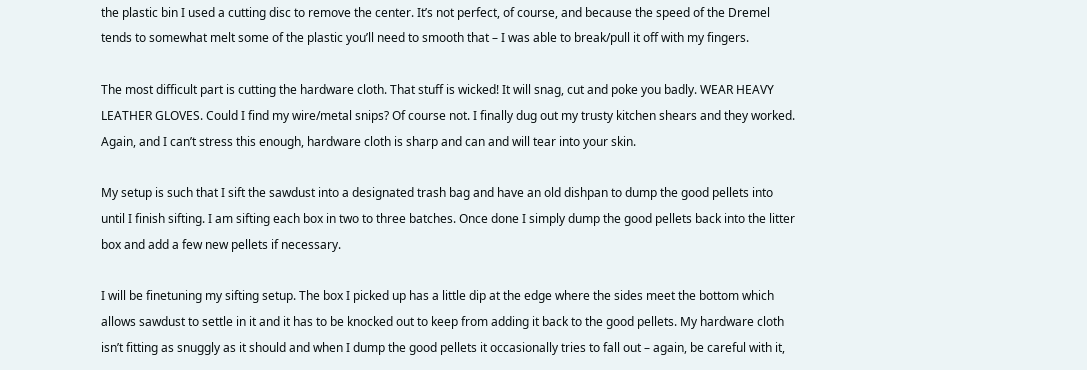the plastic bin I used a cutting disc to remove the center. It’s not perfect, of course, and because the speed of the Dremel tends to somewhat melt some of the plastic you’ll need to smooth that – I was able to break/pull it off with my fingers.

The most difficult part is cutting the hardware cloth. That stuff is wicked! It will snag, cut and poke you badly. WEAR HEAVY LEATHER GLOVES. Could I find my wire/metal snips? Of course not. I finally dug out my trusty kitchen shears and they worked. Again, and I can’t stress this enough, hardware cloth is sharp and can and will tear into your skin.

My setup is such that I sift the sawdust into a designated trash bag and have an old dishpan to dump the good pellets into until I finish sifting. I am sifting each box in two to three batches. Once done I simply dump the good pellets back into the litter box and add a few new pellets if necessary.

I will be finetuning my sifting setup. The box I picked up has a little dip at the edge where the sides meet the bottom which allows sawdust to settle in it and it has to be knocked out to keep from adding it back to the good pellets. My hardware cloth isn’t fitting as snuggly as it should and when I dump the good pellets it occasionally tries to fall out – again, be careful with it,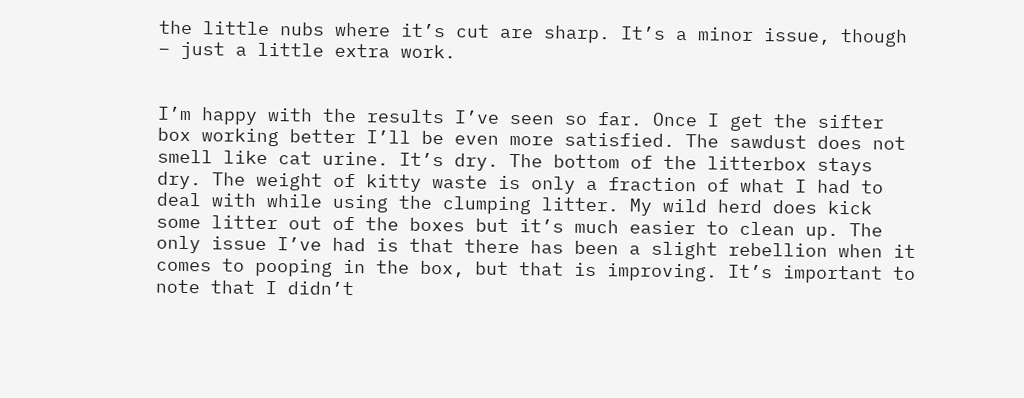the little nubs where it’s cut are sharp. It’s a minor issue, though – just a little extra work.


I’m happy with the results I’ve seen so far. Once I get the sifter box working better I’ll be even more satisfied. The sawdust does not smell like cat urine. It’s dry. The bottom of the litterbox stays dry. The weight of kitty waste is only a fraction of what I had to deal with while using the clumping litter. My wild herd does kick some litter out of the boxes but it’s much easier to clean up. The only issue I’ve had is that there has been a slight rebellion when it comes to pooping in the box, but that is improving. It’s important to note that I didn’t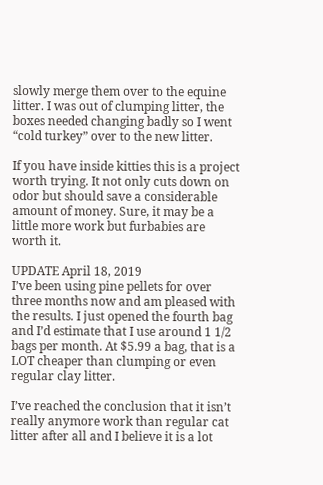slowly merge them over to the equine litter. I was out of clumping litter, the boxes needed changing badly so I went “cold turkey” over to the new litter.

If you have inside kitties this is a project worth trying. It not only cuts down on odor but should save a considerable amount of money. Sure, it may be a little more work but furbabies are worth it.

UPDATE April 18, 2019
I’ve been using pine pellets for over three months now and am pleased with the results. I just opened the fourth bag and I’d estimate that I use around 1 1/2 bags per month. At $5.99 a bag, that is a LOT cheaper than clumping or even regular clay litter.

I’ve reached the conclusion that it isn’t really anymore work than regular cat litter after all and I believe it is a lot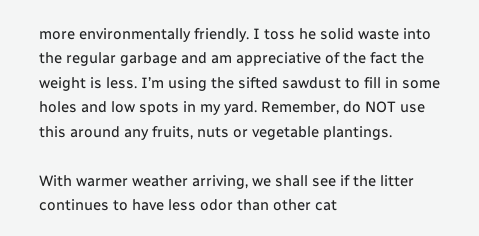more environmentally friendly. I toss he solid waste into the regular garbage and am appreciative of the fact the weight is less. I’m using the sifted sawdust to fill in some holes and low spots in my yard. Remember, do NOT use this around any fruits, nuts or vegetable plantings.

With warmer weather arriving, we shall see if the litter continues to have less odor than other cat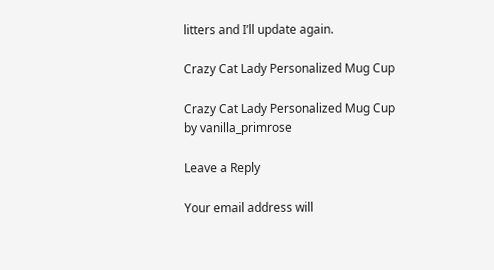litters and I’ll update again.

Crazy Cat Lady Personalized Mug Cup

Crazy Cat Lady Personalized Mug Cup
by vanilla_primrose

Leave a Reply

Your email address will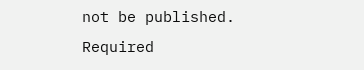not be published. Required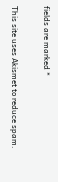fields are marked *

This site uses Akismet to reduce spam.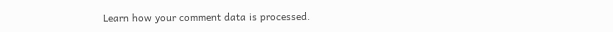Learn how your comment data is processed.